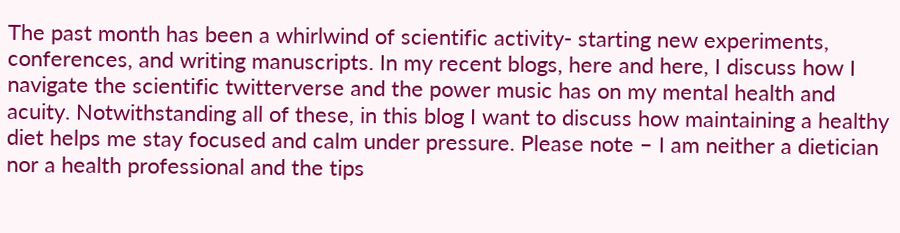The past month has been a whirlwind of scientific activity- starting new experiments, conferences, and writing manuscripts. In my recent blogs, here and here, I discuss how I navigate the scientific twitterverse and the power music has on my mental health and acuity. Notwithstanding all of these, in this blog I want to discuss how maintaining a healthy diet helps me stay focused and calm under pressure. Please note – I am neither a dietician nor a health professional and the tips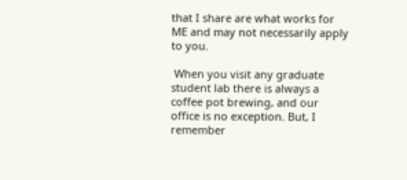that I share are what works for ME and may not necessarily apply to you.

 When you visit any graduate student lab there is always a coffee pot brewing, and our office is no exception. But, I remember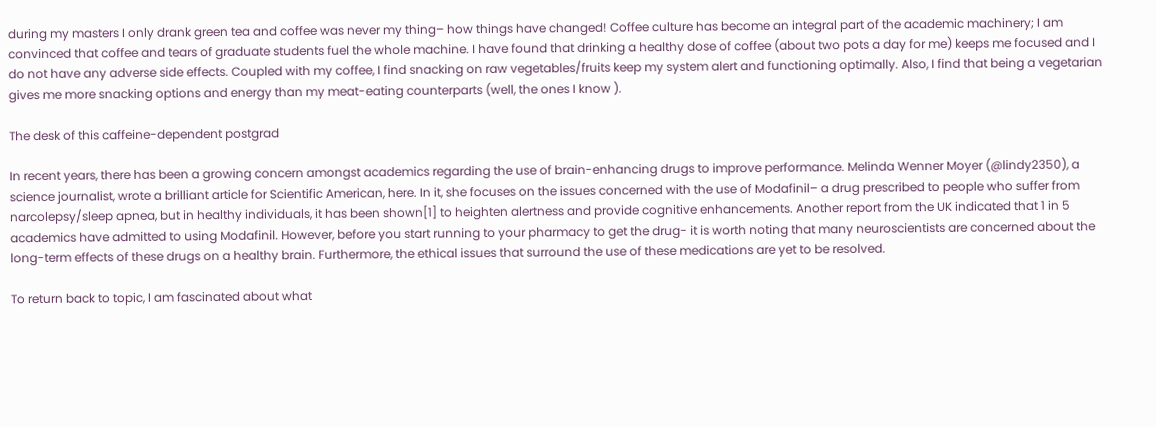during my masters I only drank green tea and coffee was never my thing– how things have changed! Coffee culture has become an integral part of the academic machinery; I am convinced that coffee and tears of graduate students fuel the whole machine. I have found that drinking a healthy dose of coffee (about two pots a day for me) keeps me focused and I do not have any adverse side effects. Coupled with my coffee, I find snacking on raw vegetables/fruits keep my system alert and functioning optimally. Also, I find that being a vegetarian gives me more snacking options and energy than my meat-eating counterparts (well, the ones I know ).

The desk of this caffeine-dependent postgrad

In recent years, there has been a growing concern amongst academics regarding the use of brain-enhancing drugs to improve performance. Melinda Wenner Moyer (@lindy2350), a science journalist, wrote a brilliant article for Scientific American, here. In it, she focuses on the issues concerned with the use of Modafinil– a drug prescribed to people who suffer from narcolepsy/sleep apnea, but in healthy individuals, it has been shown[1] to heighten alertness and provide cognitive enhancements. Another report from the UK indicated that 1 in 5 academics have admitted to using Modafinil. However, before you start running to your pharmacy to get the drug- it is worth noting that many neuroscientists are concerned about the long-term effects of these drugs on a healthy brain. Furthermore, the ethical issues that surround the use of these medications are yet to be resolved.

To return back to topic, I am fascinated about what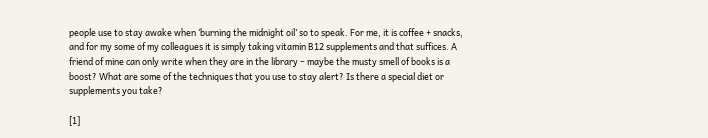people use to stay awake when ‘burning the midnight oil’ so to speak. For me, it is coffee + snacks, and for my some of my colleagues it is simply taking vitamin B12 supplements and that suffices. A friend of mine can only write when they are in the library – maybe the musty smell of books is a boost? What are some of the techniques that you use to stay alert? Is there a special diet or supplements you take?

[1]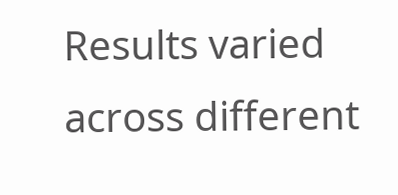Results varied across different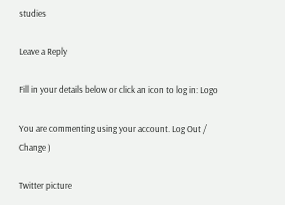studies

Leave a Reply

Fill in your details below or click an icon to log in: Logo

You are commenting using your account. Log Out /  Change )

Twitter picture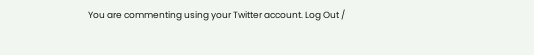You are commenting using your Twitter account. Log Out /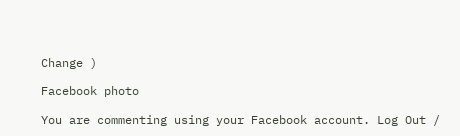Change )

Facebook photo

You are commenting using your Facebook account. Log Out /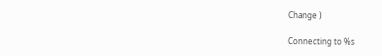Change )

Connecting to %s